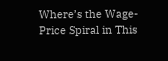Where’s the Wage-Price Spiral in This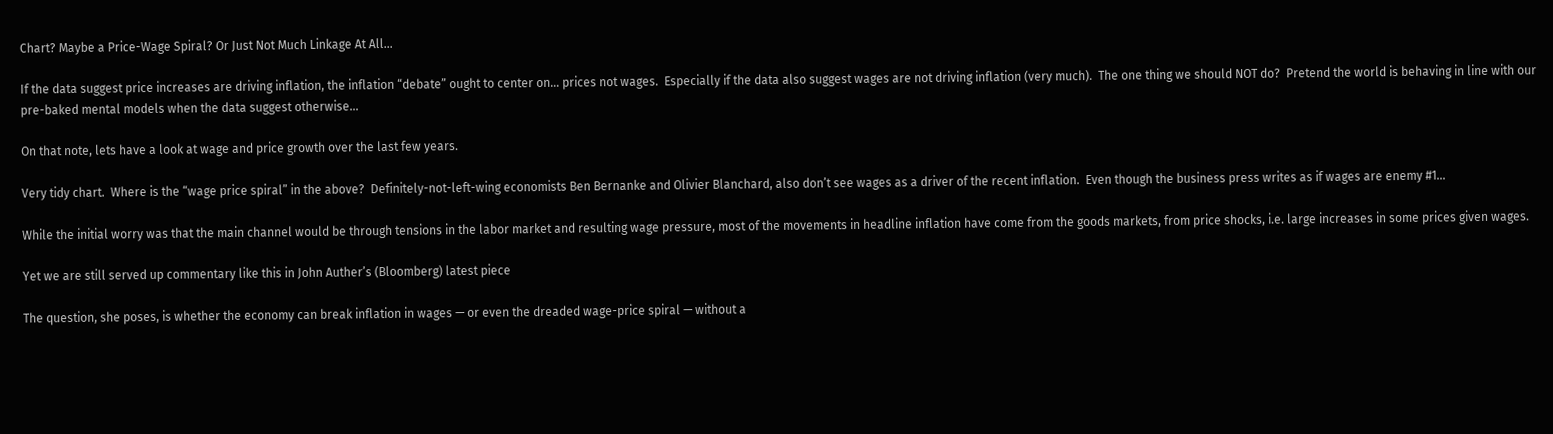Chart? Maybe a Price-Wage Spiral? Or Just Not Much Linkage At All…

If the data suggest price increases are driving inflation, the inflation “debate” ought to center on… prices not wages.  Especially if the data also suggest wages are not driving inflation (very much).  The one thing we should NOT do?  Pretend the world is behaving in line with our pre-baked mental models when the data suggest otherwise…

On that note, lets have a look at wage and price growth over the last few years.

Very tidy chart.  Where is the “wage price spiral” in the above?  Definitely-not-left-wing economists Ben Bernanke and Olivier Blanchard, also don’t see wages as a driver of the recent inflation.  Even though the business press writes as if wages are enemy #1…

While the initial worry was that the main channel would be through tensions in the labor market and resulting wage pressure, most of the movements in headline inflation have come from the goods markets, from price shocks, i.e. large increases in some prices given wages.

Yet we are still served up commentary like this in John Auther’s (Bloomberg) latest piece

The question, she poses, is whether the economy can break inflation in wages — or even the dreaded wage-price spiral — without a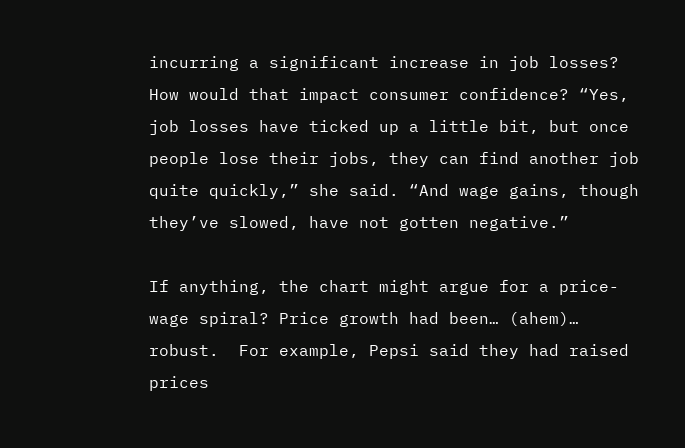incurring a significant increase in job losses? How would that impact consumer confidence? “Yes, job losses have ticked up a little bit, but once people lose their jobs, they can find another job quite quickly,” she said. “And wage gains, though they’ve slowed, have not gotten negative.”

If anything, the chart might argue for a price-wage spiral? Price growth had been… (ahem)… robust.  For example, Pepsi said they had raised prices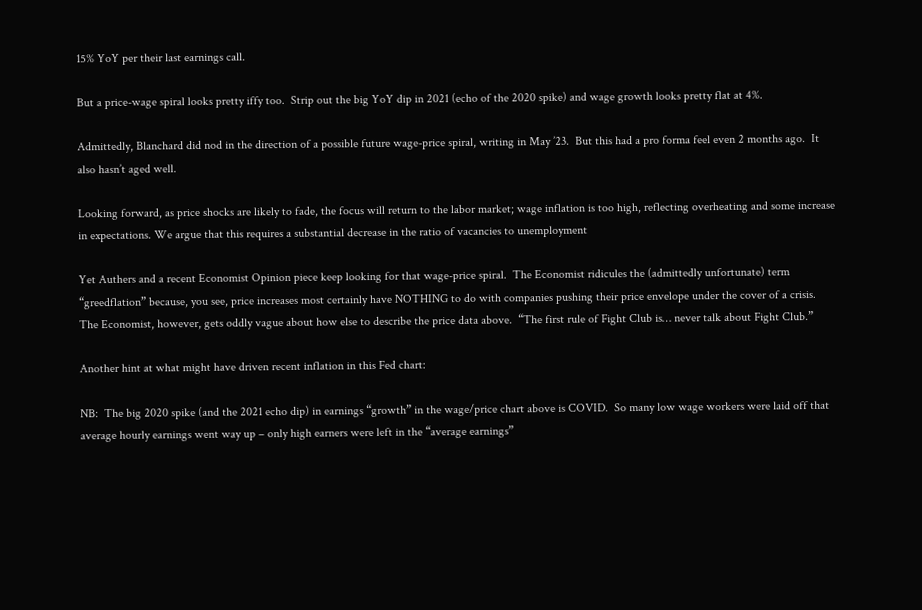15% YoY per their last earnings call.

But a price-wage spiral looks pretty iffy too.  Strip out the big YoY dip in 2021 (echo of the 2020 spike) and wage growth looks pretty flat at 4%.

Admittedly, Blanchard did nod in the direction of a possible future wage-price spiral, writing in May ’23.  But this had a pro forma feel even 2 months ago.  It also hasn’t aged well.

Looking forward, as price shocks are likely to fade, the focus will return to the labor market; wage inflation is too high, reflecting overheating and some increase in expectations. We argue that this requires a substantial decrease in the ratio of vacancies to unemployment

Yet Authers and a recent Economist Opinion piece keep looking for that wage-price spiral.  The Economist ridicules the (admittedly unfortunate) term “greedflation” because, you see, price increases most certainly have NOTHING to do with companies pushing their price envelope under the cover of a crisis.  The Economist, however, gets oddly vague about how else to describe the price data above.  “The first rule of Fight Club is… never talk about Fight Club.”

Another hint at what might have driven recent inflation in this Fed chart:

NB:  The big 2020 spike (and the 2021 echo dip) in earnings “growth” in the wage/price chart above is COVID.  So many low wage workers were laid off that average hourly earnings went way up – only high earners were left in the “average earnings”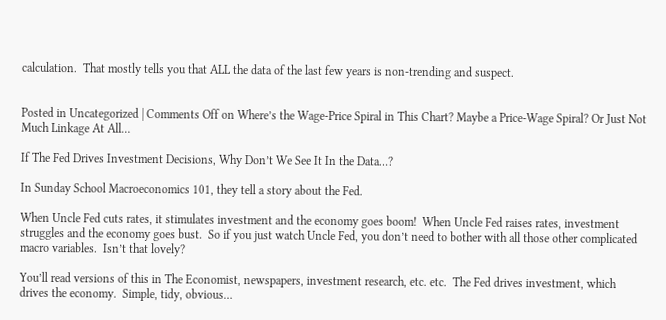calculation.  That mostly tells you that ALL the data of the last few years is non-trending and suspect.


Posted in Uncategorized | Comments Off on Where’s the Wage-Price Spiral in This Chart? Maybe a Price-Wage Spiral? Or Just Not Much Linkage At All…

If The Fed Drives Investment Decisions, Why Don’t We See It In the Data…?

In Sunday School Macroeconomics 101, they tell a story about the Fed.

When Uncle Fed cuts rates, it stimulates investment and the economy goes boom!  When Uncle Fed raises rates, investment struggles and the economy goes bust.  So if you just watch Uncle Fed, you don’t need to bother with all those other complicated macro variables.  Isn’t that lovely?

You’ll read versions of this in The Economist, newspapers, investment research, etc. etc.  The Fed drives investment, which drives the economy.  Simple, tidy, obvious…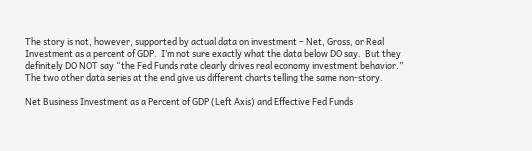The story is not, however, supported by actual data on investment – Net, Gross, or Real Investment as a percent of GDP.  I’m not sure exactly what the data below DO say.  But they definitely DO NOT say “the Fed Funds rate clearly drives real economy investment behavior.”  The two other data series at the end give us different charts telling the same non-story.

Net Business Investment as a Percent of GDP (Left Axis) and Effective Fed Funds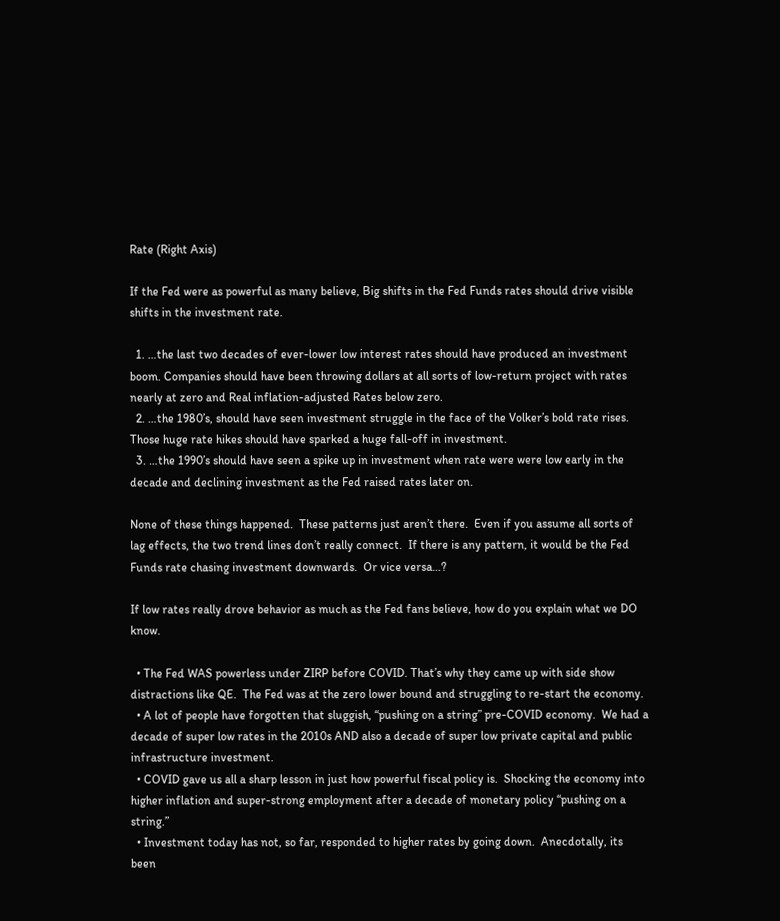Rate (Right Axis)

If the Fed were as powerful as many believe, Big shifts in the Fed Funds rates should drive visible shifts in the investment rate.

  1. …the last two decades of ever-lower low interest rates should have produced an investment boom. Companies should have been throwing dollars at all sorts of low-return project with rates nearly at zero and Real inflation-adjusted Rates below zero.
  2. …the 1980’s, should have seen investment struggle in the face of the Volker’s bold rate rises.  Those huge rate hikes should have sparked a huge fall-off in investment.
  3. …the 1990’s should have seen a spike up in investment when rate were were low early in the decade and declining investment as the Fed raised rates later on.

None of these things happened.  These patterns just aren’t there.  Even if you assume all sorts of lag effects, the two trend lines don’t really connect.  If there is any pattern, it would be the Fed Funds rate chasing investment downwards.  Or vice versa…?

If low rates really drove behavior as much as the Fed fans believe, how do you explain what we DO know.

  • The Fed WAS powerless under ZIRP before COVID. That’s why they came up with side show distractions like QE.  The Fed was at the zero lower bound and struggling to re-start the economy.
  • A lot of people have forgotten that sluggish, “pushing on a string” pre-COVID economy.  We had a decade of super low rates in the 2010s AND also a decade of super low private capital and public infrastructure investment.
  • COVID gave us all a sharp lesson in just how powerful fiscal policy is.  Shocking the economy into higher inflation and super-strong employment after a decade of monetary policy “pushing on a string.”
  • Investment today has not, so far, responded to higher rates by going down.  Anecdotally, its been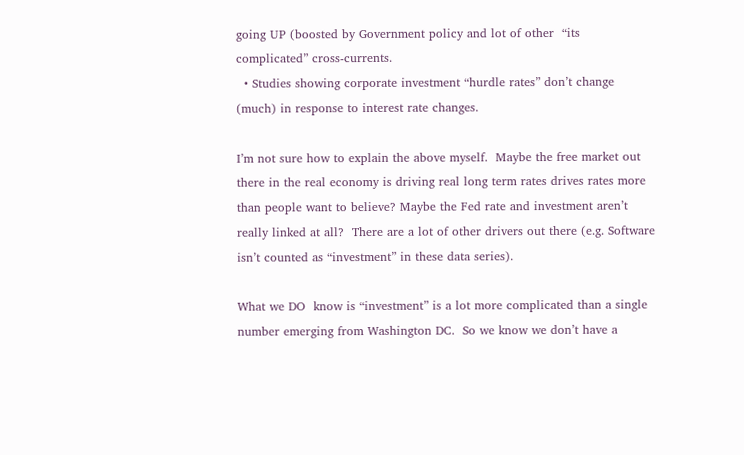going UP (boosted by Government policy and lot of other  “its complicated” cross-currents.
  • Studies showing corporate investment “hurdle rates” don’t change (much) in response to interest rate changes.

I’m not sure how to explain the above myself.  Maybe the free market out there in the real economy is driving real long term rates drives rates more than people want to believe? Maybe the Fed rate and investment aren’t really linked at all?  There are a lot of other drivers out there (e.g. Software isn’t counted as “investment” in these data series).

What we DO  know is “investment” is a lot more complicated than a single number emerging from Washington DC.  So we know we don’t have a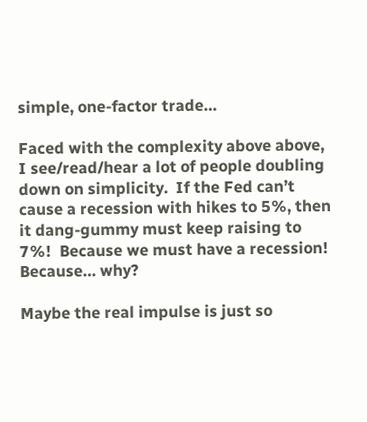simple, one-factor trade…

Faced with the complexity above above, I see/read/hear a lot of people doubling down on simplicity.  If the Fed can’t cause a recession with hikes to 5%, then it dang-gummy must keep raising to 7%!  Because we must have a recession!  Because… why?

Maybe the real impulse is just so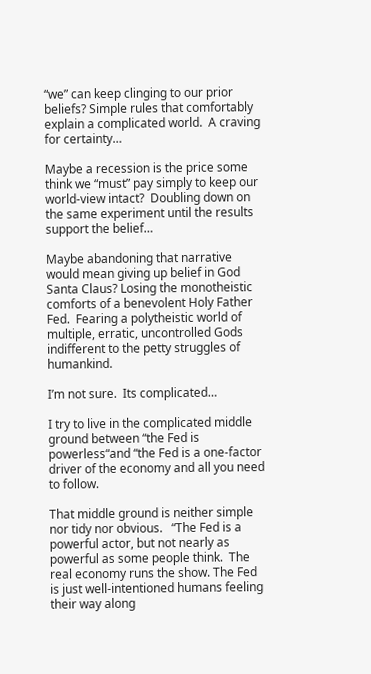“we” can keep clinging to our prior beliefs? Simple rules that comfortably explain a complicated world.  A craving for certainty…

Maybe a recession is the price some think we “must” pay simply to keep our world-view intact?  Doubling down on the same experiment until the results support the belief…

Maybe abandoning that narrative would mean giving up belief in God Santa Claus? Losing the monotheistic comforts of a benevolent Holy Father Fed.  Fearing a polytheistic world of multiple, erratic, uncontrolled Gods indifferent to the petty struggles of humankind.

I’m not sure.  Its complicated…

I try to live in the complicated middle ground between “the Fed is powerless“and “the Fed is a one-factor driver of the economy and all you need to follow.

That middle ground is neither simple nor tidy nor obvious.   “The Fed is a powerful actor, but not nearly as powerful as some people think.  The real economy runs the show. The Fed is just well-intentioned humans feeling their way along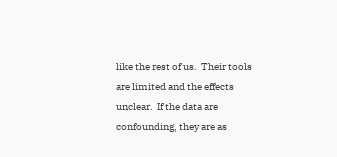like the rest of us.  Their tools are limited and the effects unclear.  If the data are confounding, they are as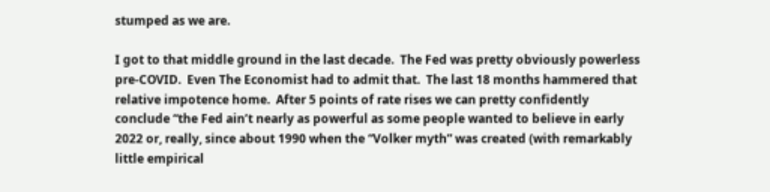stumped as we are.

I got to that middle ground in the last decade.  The Fed was pretty obviously powerless pre-COVID.  Even The Economist had to admit that.  The last 18 months hammered that relative impotence home.  After 5 points of rate rises we can pretty confidently conclude “the Fed ain’t nearly as powerful as some people wanted to believe in early 2022 or, really, since about 1990 when the “Volker myth” was created (with remarkably little empirical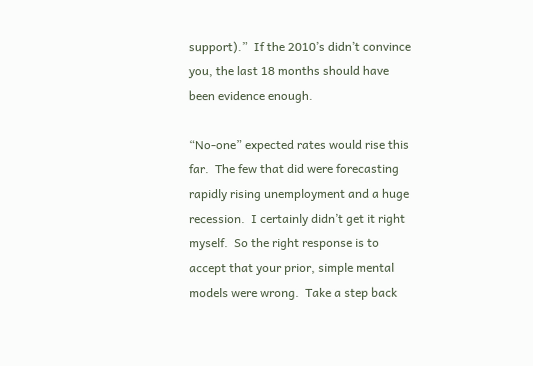support).”  If the 2010’s didn’t convince you, the last 18 months should have been evidence enough.

“No-one” expected rates would rise this far.  The few that did were forecasting rapidly rising unemployment and a huge recession.  I certainly didn’t get it right myself.  So the right response is to accept that your prior, simple mental models were wrong.  Take a step back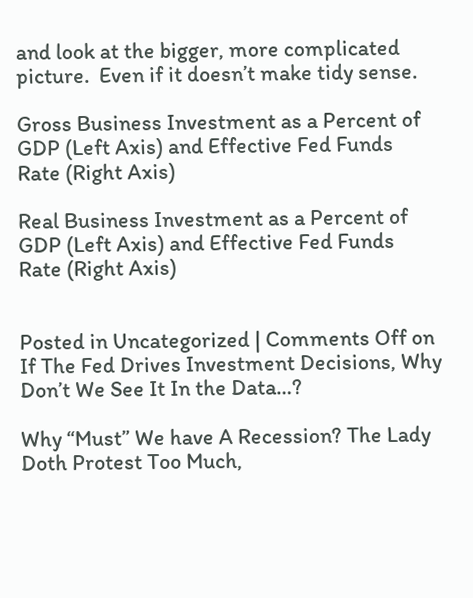and look at the bigger, more complicated picture.  Even if it doesn’t make tidy sense.

Gross Business Investment as a Percent of GDP (Left Axis) and Effective Fed Funds Rate (Right Axis)

Real Business Investment as a Percent of GDP (Left Axis) and Effective Fed Funds Rate (Right Axis)


Posted in Uncategorized | Comments Off on If The Fed Drives Investment Decisions, Why Don’t We See It In the Data…?

Why “Must” We have A Recession? The Lady Doth Protest Too Much,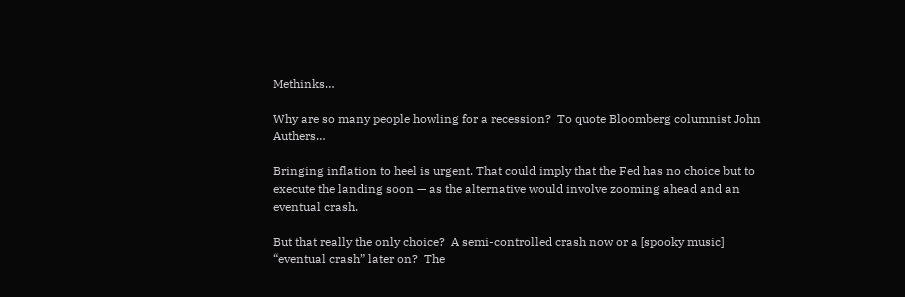Methinks…

Why are so many people howling for a recession?  To quote Bloomberg columnist John Authers…

Bringing inflation to heel is urgent. That could imply that the Fed has no choice but to execute the landing soon — as the alternative would involve zooming ahead and an eventual crash.

But that really the only choice?  A semi-controlled crash now or a [spooky music] “eventual crash” later on?  The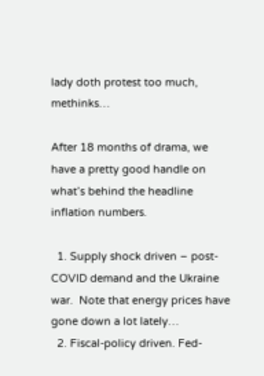lady doth protest too much, methinks…

After 18 months of drama, we have a pretty good handle on what’s behind the headline inflation numbers.

  1. Supply shock driven – post-COVID demand and the Ukraine war.  Note that energy prices have gone down a lot lately…
  2. Fiscal-policy driven. Fed-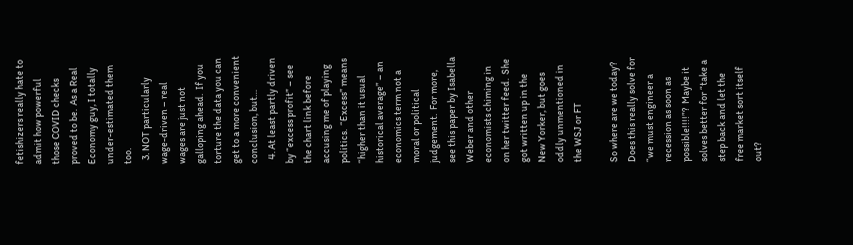fetishizers really hate to admit how powerful those COVID checks proved to be.  As a Real Economy guy, I totally under-estimated them too.
  3. NOT particularly wage-driven – real wages are just not galloping ahead.  If you torture the data you can get to a more convenient conclusion, but…
  4. At least partly driven by “excess profit” – see the chart link before accusing me of playing politics.  “Excess” means “higher than it usual historical average” – an economics term not a moral or political judgement.  For more, see this paper by Isabella Weber and other economists chiming in on her twitter feed.  She got written up in the New Yorker, but goes oddly unmentioned in the WSJ or FT

So where are we today?  Does this really solve for “we must engineer a recession as soon as possible!!!!”?  Maybe it solves better for “take a step back and let the free market sort itself out?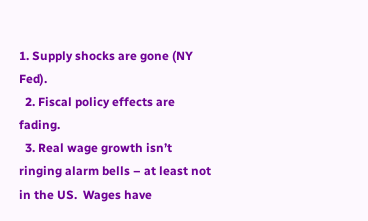1. Supply shocks are gone (NY Fed).
  2. Fiscal policy effects are fading.
  3. Real wage growth isn’t ringing alarm bells – at least not in the US.  Wages have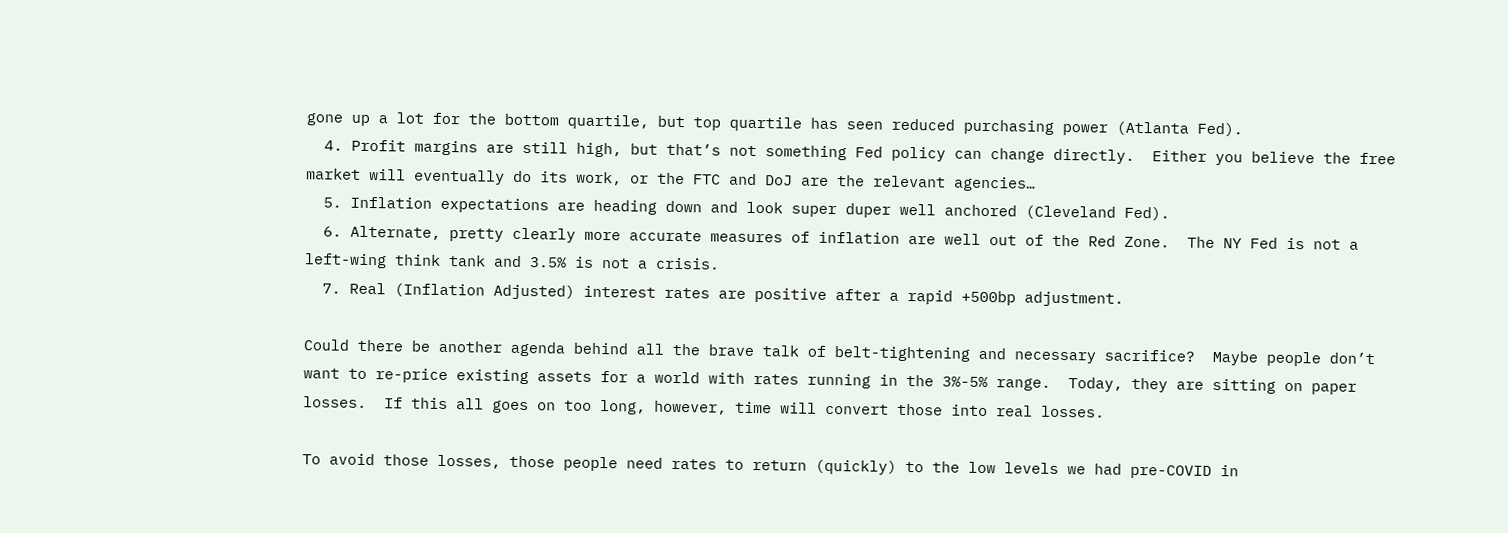gone up a lot for the bottom quartile, but top quartile has seen reduced purchasing power (Atlanta Fed).
  4. Profit margins are still high, but that’s not something Fed policy can change directly.  Either you believe the free market will eventually do its work, or the FTC and DoJ are the relevant agencies…
  5. Inflation expectations are heading down and look super duper well anchored (Cleveland Fed).
  6. Alternate, pretty clearly more accurate measures of inflation are well out of the Red Zone.  The NY Fed is not a left-wing think tank and 3.5% is not a crisis.
  7. Real (Inflation Adjusted) interest rates are positive after a rapid +500bp adjustment.

Could there be another agenda behind all the brave talk of belt-tightening and necessary sacrifice?  Maybe people don’t want to re-price existing assets for a world with rates running in the 3%-5% range.  Today, they are sitting on paper losses.  If this all goes on too long, however, time will convert those into real losses.

To avoid those losses, those people need rates to return (quickly) to the low levels we had pre-COVID in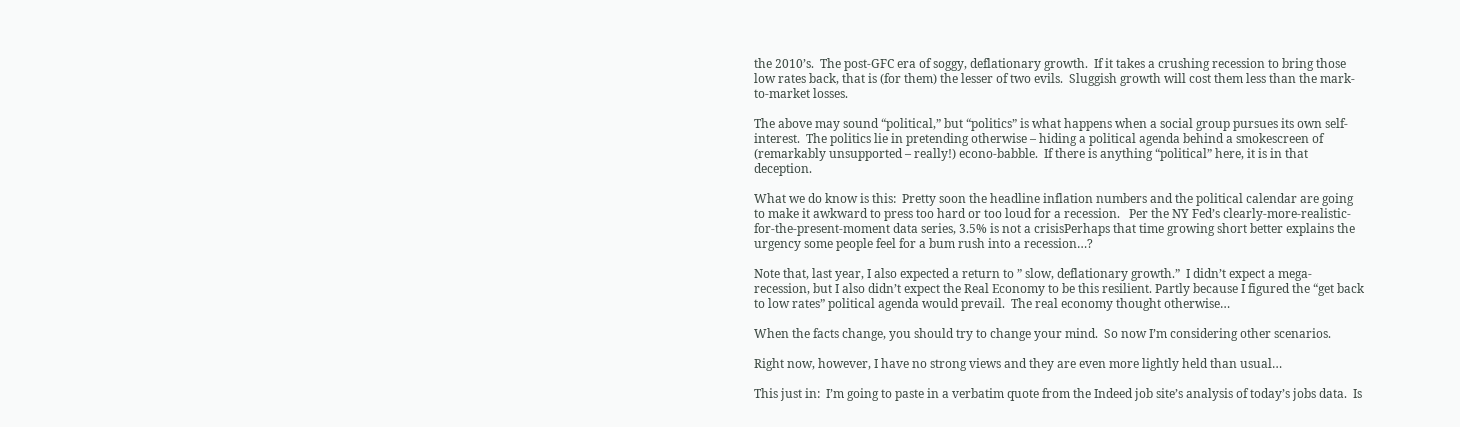the 2010’s.  The post-GFC era of soggy, deflationary growth.  If it takes a crushing recession to bring those low rates back, that is (for them) the lesser of two evils.  Sluggish growth will cost them less than the mark-to-market losses.

The above may sound “political,” but “politics” is what happens when a social group pursues its own self-interest.  The politics lie in pretending otherwise – hiding a political agenda behind a smokescreen of (remarkably unsupported – really!) econo-babble.  If there is anything “political” here, it is in that deception.

What we do know is this:  Pretty soon the headline inflation numbers and the political calendar are going to make it awkward to press too hard or too loud for a recession.   Per the NY Fed’s clearly-more-realistic-for-the-present-moment data series, 3.5% is not a crisisPerhaps that time growing short better explains the urgency some people feel for a bum rush into a recession…?

Note that, last year, I also expected a return to ” slow, deflationary growth.”  I didn’t expect a mega-recession, but I also didn’t expect the Real Economy to be this resilient. Partly because I figured the “get back to low rates” political agenda would prevail.  The real economy thought otherwise…

When the facts change, you should try to change your mind.  So now I’m considering other scenarios.

Right now, however, I have no strong views and they are even more lightly held than usual…

This just in:  I’m going to paste in a verbatim quote from the Indeed job site’s analysis of today’s jobs data.  Is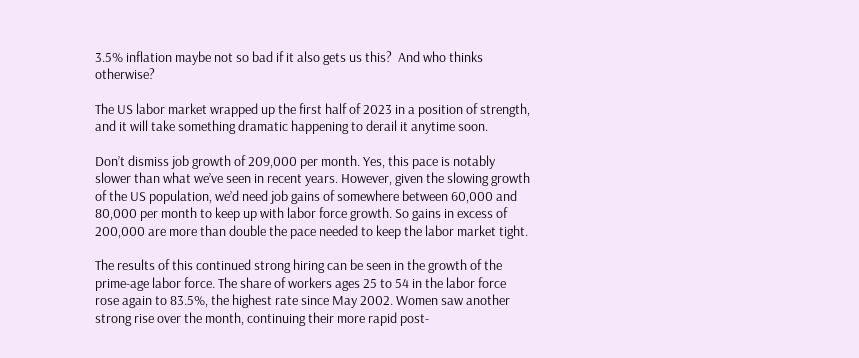3.5% inflation maybe not so bad if it also gets us this?  And who thinks otherwise?

The US labor market wrapped up the first half of 2023 in a position of strength, and it will take something dramatic happening to derail it anytime soon.

Don’t dismiss job growth of 209,000 per month. Yes, this pace is notably slower than what we’ve seen in recent years. However, given the slowing growth of the US population, we’d need job gains of somewhere between 60,000 and 80,000 per month to keep up with labor force growth. So gains in excess of 200,000 are more than double the pace needed to keep the labor market tight.

The results of this continued strong hiring can be seen in the growth of the prime-age labor force. The share of workers ages 25 to 54 in the labor force rose again to 83.5%, the highest rate since May 2002. Women saw another strong rise over the month, continuing their more rapid post-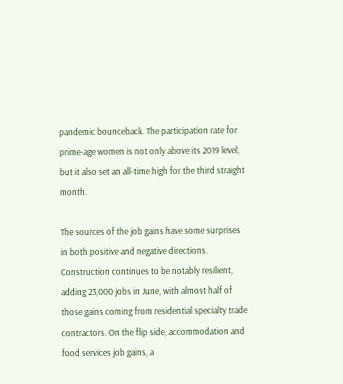pandemic bounceback. The participation rate for prime-age women is not only above its 2019 level, but it also set an all-time high for the third straight month.

The sources of the job gains have some surprises in both positive and negative directions. Construction continues to be notably resilient, adding 23,000 jobs in June, with almost half of those gains coming from residential specialty trade contractors. On the flip side, accommodation and food services job gains, a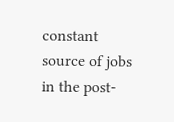constant source of jobs in the post-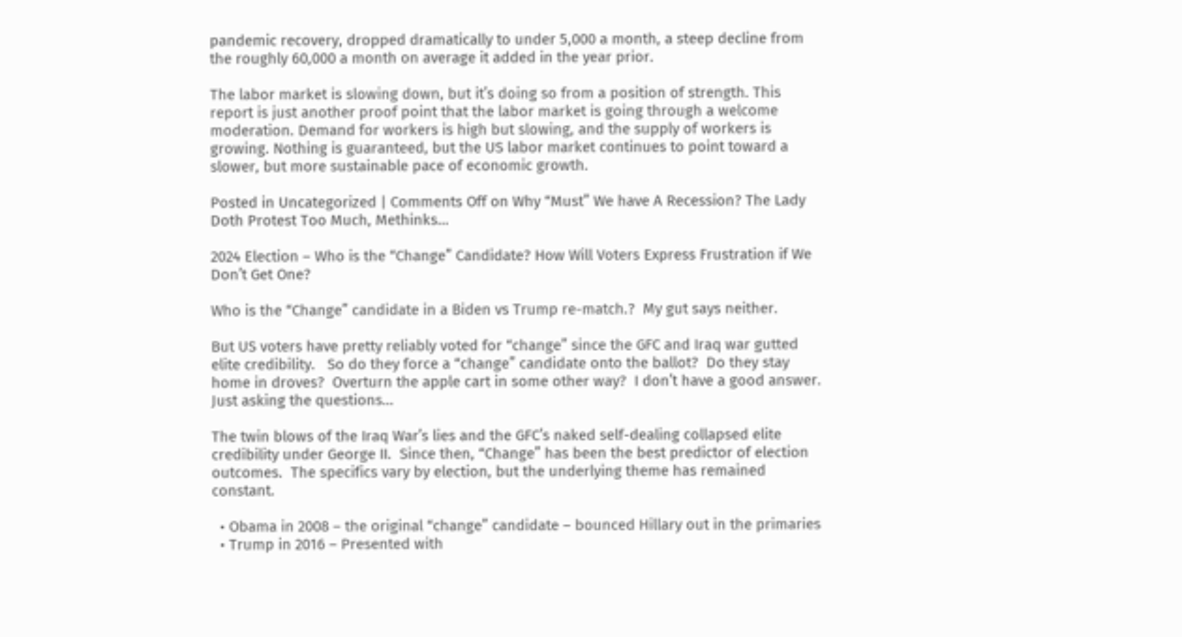pandemic recovery, dropped dramatically to under 5,000 a month, a steep decline from the roughly 60,000 a month on average it added in the year prior.

The labor market is slowing down, but it’s doing so from a position of strength. This report is just another proof point that the labor market is going through a welcome moderation. Demand for workers is high but slowing, and the supply of workers is growing. Nothing is guaranteed, but the US labor market continues to point toward a slower, but more sustainable pace of economic growth.

Posted in Uncategorized | Comments Off on Why “Must” We have A Recession? The Lady Doth Protest Too Much, Methinks…

2024 Election – Who is the “Change” Candidate? How Will Voters Express Frustration if We Don’t Get One?

Who is the “Change” candidate in a Biden vs Trump re-match.?  My gut says neither.

But US voters have pretty reliably voted for “change” since the GFC and Iraq war gutted elite credibility.   So do they force a “change” candidate onto the ballot?  Do they stay home in droves?  Overturn the apple cart in some other way?  I don’t have a good answer.  Just asking the questions…

The twin blows of the Iraq War’s lies and the GFC’s naked self-dealing collapsed elite credibility under George II.  Since then, “Change” has been the best predictor of election outcomes.  The specifics vary by election, but the underlying theme has remained constant.

  • Obama in 2008 – the original “change” candidate – bounced Hillary out in the primaries
  • Trump in 2016 – Presented with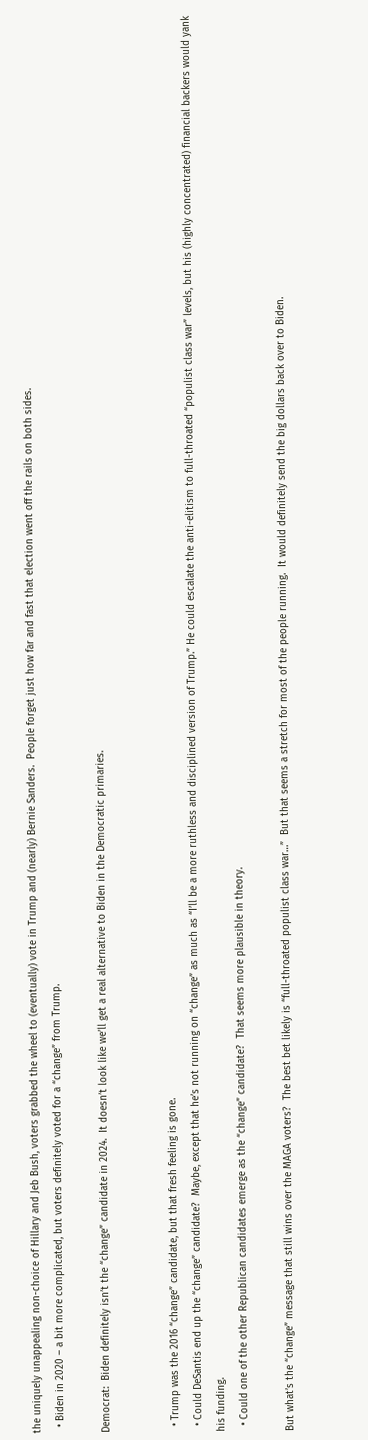the uniquely unappealing non-choice of Hillary and Jeb Bush, voters grabbed the wheel to (eventually) vote in Trump and (nearly) Bernie Sanders.  People forget just how far and fast that election went off the rails on both sides.
  • Biden in 2020 – a bit more complicated, but voters definitely voted for a “change” from Trump.

Democrat:  Biden definitely isn’t the “change” candidate in 2024.  It doesn’t look like we’ll get a real alternative to Biden in the Democratic primaries.


  • Trump was the 2016 “change” candidate, but that fresh feeling is gone.
  • Could DeSantis end up the “change” candidate?  Maybe, except that he’s not running on “change” as much as “I’ll be a more ruthless and disciplined version of Trump.” He could escalate the anti-elitism to full-throated “populist class war” levels, but his (highly concentrated) financial backers would yank his funding.
  • Could one of the other Republican candidates emerge as the “change” candidate?  That seems more plausible in theory.

But what’s the “change” message that still wins over the MAGA voters?  The best bet likely is “full-throated populist class war…”  But that seems a stretch for most of the people running.  It would definitely send the big dollars back over to Biden.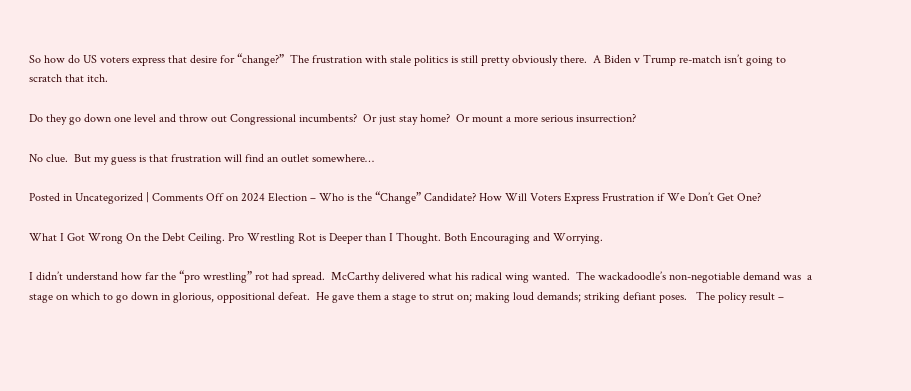So how do US voters express that desire for “change?”  The frustration with stale politics is still pretty obviously there.  A Biden v Trump re-match isn’t going to scratch that itch.

Do they go down one level and throw out Congressional incumbents?  Or just stay home?  Or mount a more serious insurrection?

No clue.  But my guess is that frustration will find an outlet somewhere…

Posted in Uncategorized | Comments Off on 2024 Election – Who is the “Change” Candidate? How Will Voters Express Frustration if We Don’t Get One?

What I Got Wrong On the Debt Ceiling. Pro Wrestling Rot is Deeper than I Thought. Both Encouraging and Worrying.

I didn’t understand how far the “pro wrestling” rot had spread.  McCarthy delivered what his radical wing wanted.  The wackadoodle’s non-negotiable demand was  a stage on which to go down in glorious, oppositional defeat.  He gave them a stage to strut on; making loud demands; striking defiant poses.   The policy result –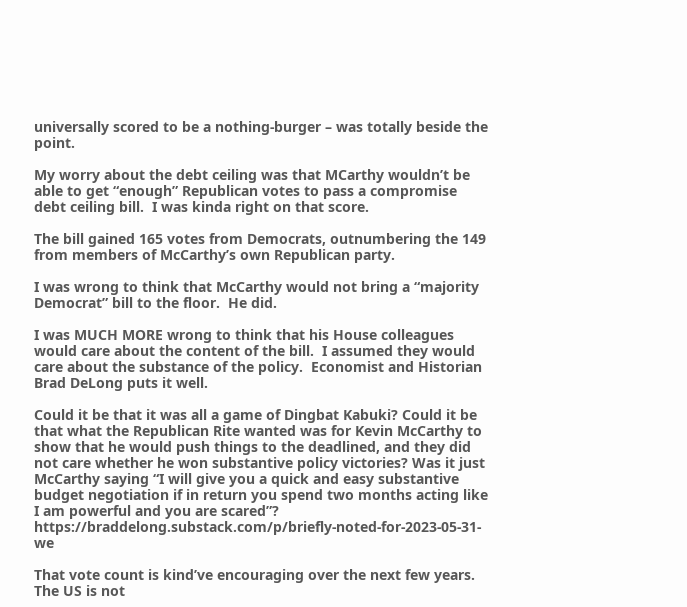universally scored to be a nothing-burger – was totally beside the point.

My worry about the debt ceiling was that MCarthy wouldn’t be able to get “enough” Republican votes to pass a compromise debt ceiling bill.  I was kinda right on that score.

The bill gained 165 votes from Democrats, outnumbering the 149 from members of McCarthy’s own Republican party.

I was wrong to think that McCarthy would not bring a “majority Democrat” bill to the floor.  He did.

I was MUCH MORE wrong to think that his House colleagues would care about the content of the bill.  I assumed they would care about the substance of the policy.  Economist and Historian Brad DeLong puts it well.

Could it be that it was all a game of Dingbat Kabuki? Could it be that what the Republican Rite wanted was for Kevin McCarthy to show that he would push things to the deadlined, and they did not care whether he won substantive policy victories? Was it just McCarthy saying “I will give you a quick and easy substantive budget negotiation if in return you spend two months acting like I am powerful and you are scared”?  https://braddelong.substack.com/p/briefly-noted-for-2023-05-31-we

That vote count is kind’ve encouraging over the next few years.  The US is not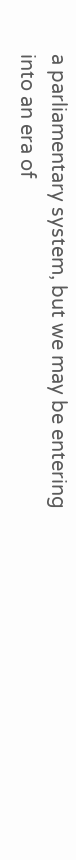a parliamentary system, but we may be entering into an era of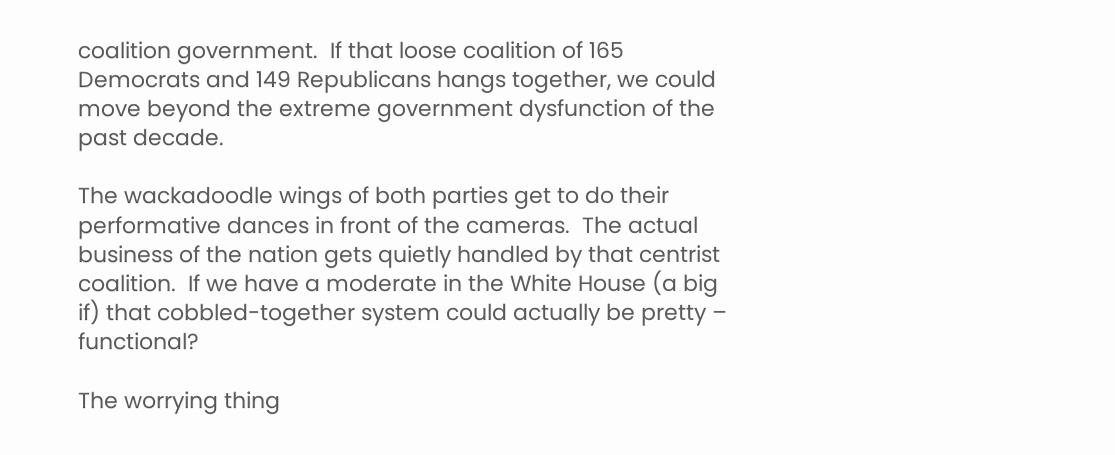coalition government.  If that loose coalition of 165 Democrats and 149 Republicans hangs together, we could move beyond the extreme government dysfunction of the past decade.

The wackadoodle wings of both parties get to do their performative dances in front of the cameras.  The actual business of the nation gets quietly handled by that centrist coalition.  If we have a moderate in the White House (a big if) that cobbled-together system could actually be pretty – functional?

The worrying thing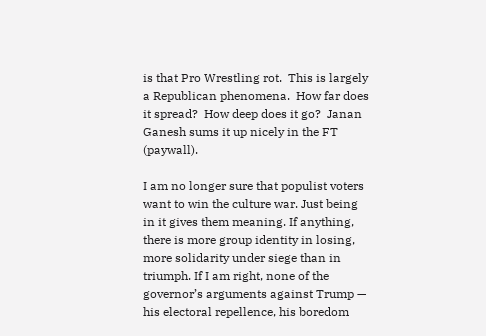is that Pro Wrestling rot.  This is largely a Republican phenomena.  How far does it spread?  How deep does it go?  Janan Ganesh sums it up nicely in the FT (paywall).

I am no longer sure that populist voters want to win the culture war. Just being in it gives them meaning. If anything, there is more group identity in losing, more solidarity under siege than in triumph. If I am right, none of the governor’s arguments against Trump — his electoral repellence, his boredom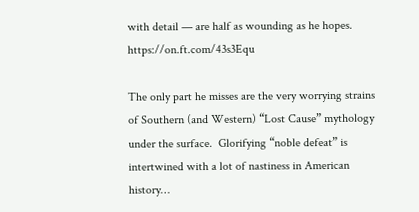with detail — are half as wounding as he hopes.  https://on.ft.com/43s3Equ

The only part he misses are the very worrying strains of Southern (and Western) “Lost Cause” mythology under the surface.  Glorifying “noble defeat” is intertwined with a lot of nastiness in American history…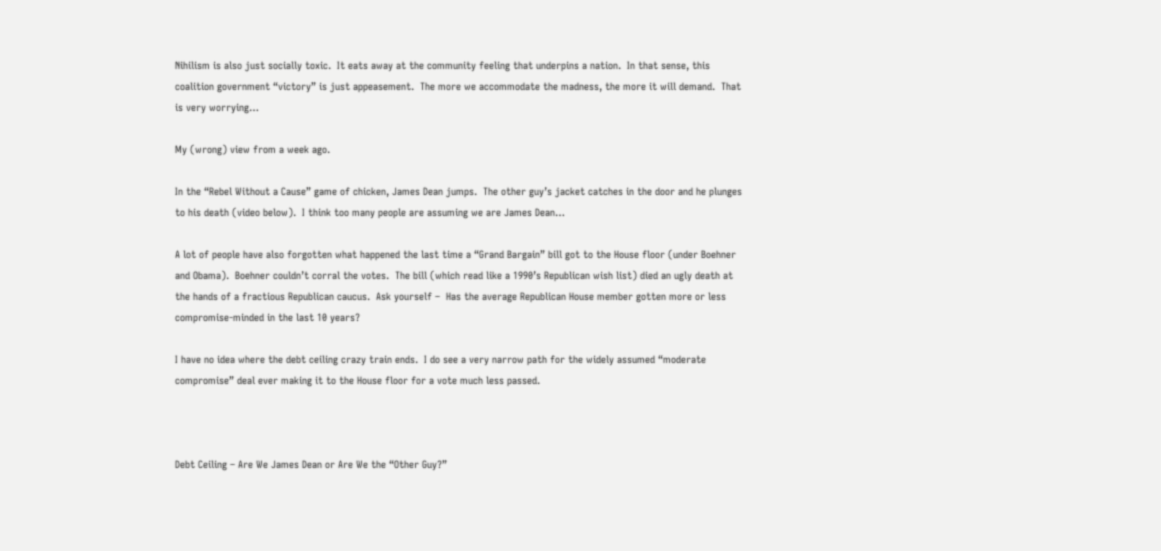Nihilism is also just socially toxic.  It eats away at the community feeling that underpins a nation.  In that sense, this coalition government “victory” is just appeasement.  The more we accommodate the madness, the more it will demand.  That is very worrying…

My (wrong) view from a week ago.

In the “Rebel Without a Cause” game of chicken, James Dean jumps.  The other guy’s jacket catches in the door and he plunges to his death (video below).  I think too many people are assuming we are James Dean…

A lot of people have also forgotten what happened the last time a “Grand Bargain” bill got to the House floor (under Boehner and Obama).  Boehner couldn’t corral the votes.  The bill (which read like a 1990’s Republican wish list) died an ugly death at the hands of a fractious Republican caucus.  Ask yourself –  Has the average Republican House member gotten more or less compromise-minded in the last 10 years?

I have no idea where the debt ceiling crazy train ends.  I do see a very narrow path for the widely assumed “moderate compromise” deal ever making it to the House floor for a vote much less passed.



Debt Ceiling – Are We James Dean or Are We the “Other Guy?”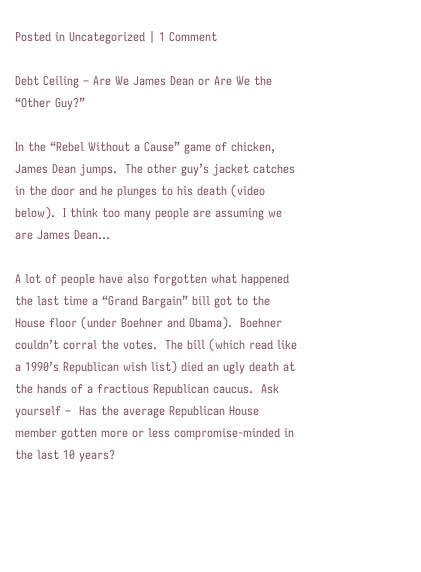Posted in Uncategorized | 1 Comment

Debt Ceiling – Are We James Dean or Are We the “Other Guy?”

In the “Rebel Without a Cause” game of chicken, James Dean jumps.  The other guy’s jacket catches in the door and he plunges to his death (video below).  I think too many people are assuming we are James Dean…

A lot of people have also forgotten what happened the last time a “Grand Bargain” bill got to the House floor (under Boehner and Obama).  Boehner couldn’t corral the votes.  The bill (which read like a 1990’s Republican wish list) died an ugly death at the hands of a fractious Republican caucus.  Ask yourself –  Has the average Republican House member gotten more or less compromise-minded in the last 10 years?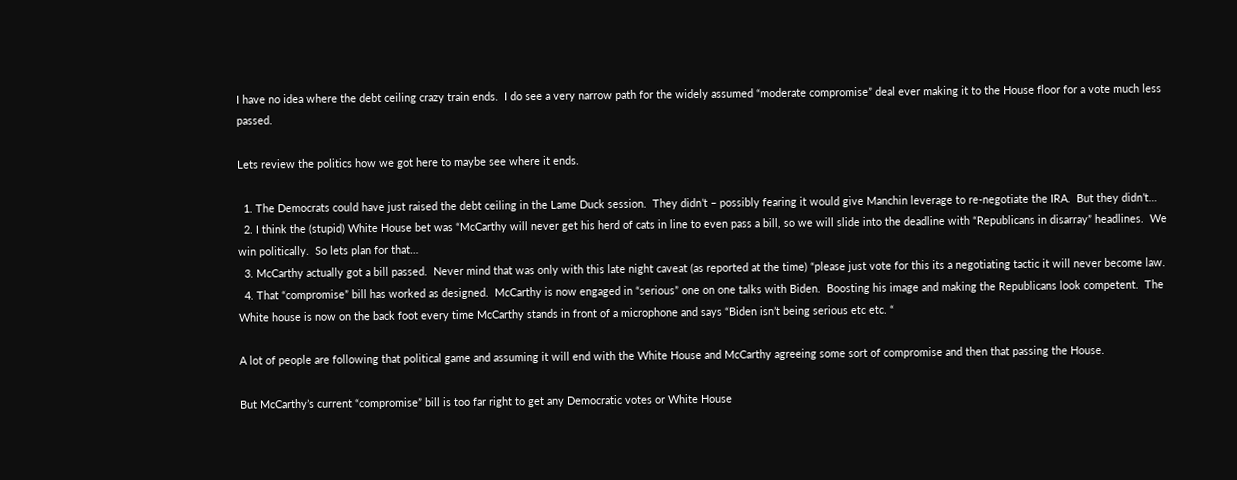I have no idea where the debt ceiling crazy train ends.  I do see a very narrow path for the widely assumed “moderate compromise” deal ever making it to the House floor for a vote much less passed.

Lets review the politics how we got here to maybe see where it ends.

  1. The Democrats could have just raised the debt ceiling in the Lame Duck session.  They didn’t – possibly fearing it would give Manchin leverage to re-negotiate the IRA.  But they didn’t…
  2. I think the (stupid) White House bet was “McCarthy will never get his herd of cats in line to even pass a bill, so we will slide into the deadline with “Republicans in disarray” headlines.  We win politically.  So lets plan for that…
  3. McCarthy actually got a bill passed.  Never mind that was only with this late night caveat (as reported at the time) “please just vote for this its a negotiating tactic it will never become law.
  4. That “compromise” bill has worked as designed.  McCarthy is now engaged in “serious” one on one talks with Biden.  Boosting his image and making the Republicans look competent.  The White house is now on the back foot every time McCarthy stands in front of a microphone and says “Biden isn’t being serious etc etc. “

A lot of people are following that political game and assuming it will end with the White House and McCarthy agreeing some sort of compromise and then that passing the House.

But McCarthy’s current “compromise” bill is too far right to get any Democratic votes or White House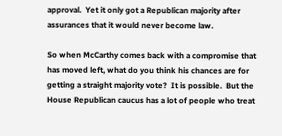approval.  Yet it only got a Republican majority after assurances that it would never become law.

So when McCarthy comes back with a compromise that has moved left, what do you think his chances are for getting a straight majority vote?  It is possible.  But the House Republican caucus has a lot of people who treat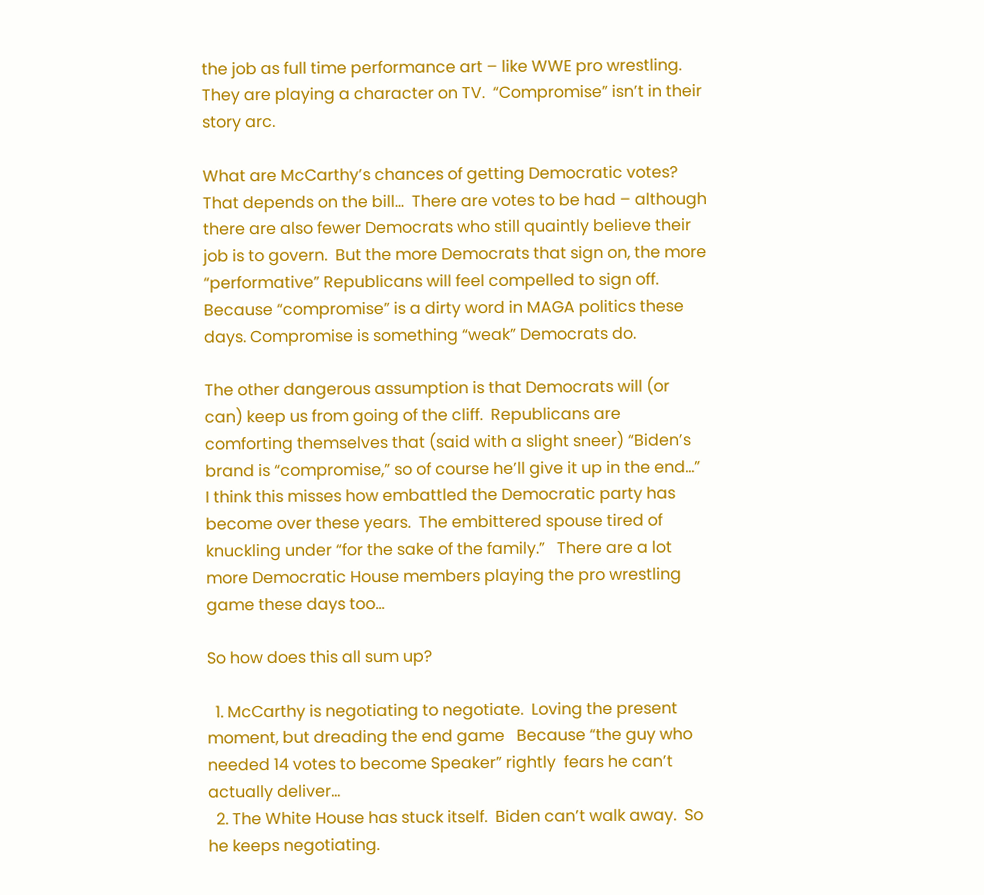the job as full time performance art – like WWE pro wrestling.  They are playing a character on TV.  “Compromise” isn’t in their story arc.

What are McCarthy’s chances of getting Democratic votes?   That depends on the bill…  There are votes to be had – although there are also fewer Democrats who still quaintly believe their job is to govern.  But the more Democrats that sign on, the more “performative” Republicans will feel compelled to sign off.  Because “compromise” is a dirty word in MAGA politics these days. Compromise is something “weak” Democrats do.

The other dangerous assumption is that Democrats will (or can) keep us from going of the cliff.  Republicans are comforting themselves that (said with a slight sneer) “Biden’s brand is “compromise,” so of course he’ll give it up in the end…”  I think this misses how embattled the Democratic party has become over these years.  The embittered spouse tired of knuckling under “for the sake of the family.”   There are a lot more Democratic House members playing the pro wrestling game these days too…

So how does this all sum up?

  1. McCarthy is negotiating to negotiate.  Loving the present moment, but dreading the end game   Because “the guy who needed 14 votes to become Speaker” rightly  fears he can’t actually deliver…
  2. The White House has stuck itself.  Biden can’t walk away.  So he keeps negotiating.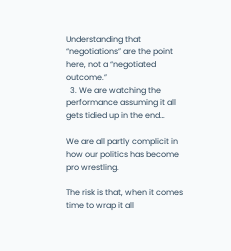Understanding that “negotiations” are the point here, not a “negotiated outcome.”
  3. We are watching the performance assuming it all gets tidied up in the end…

We are all partly complicit in how our politics has become pro wrestling.

The risk is that, when it comes time to wrap it all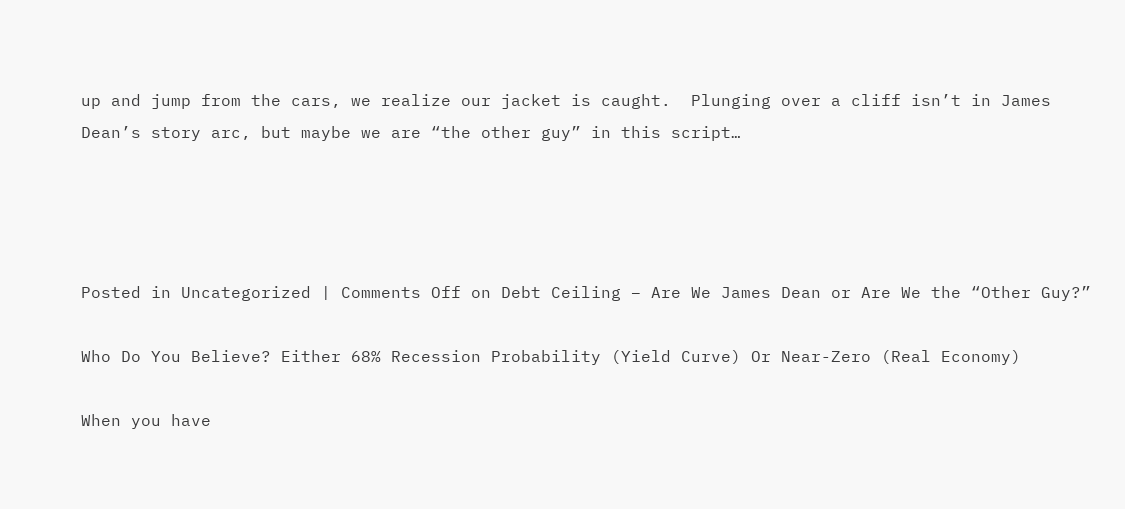up and jump from the cars, we realize our jacket is caught.  Plunging over a cliff isn’t in James Dean’s story arc, but maybe we are “the other guy” in this script…




Posted in Uncategorized | Comments Off on Debt Ceiling – Are We James Dean or Are We the “Other Guy?”

Who Do You Believe? Either 68% Recession Probability (Yield Curve) Or Near-Zero (Real Economy)

When you have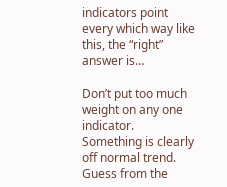indicators point every which way like this, the “right” answer is…

Don’t put too much weight on any one indicator.  Something is clearly off normal trend.  Guess from the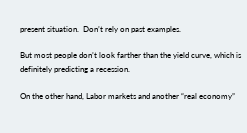present situation.  Don’t rely on past examples.

But most people don’t look farther than the yield curve, which is definitely predicting a recession.

On the other hand, Labor markets and another “real economy”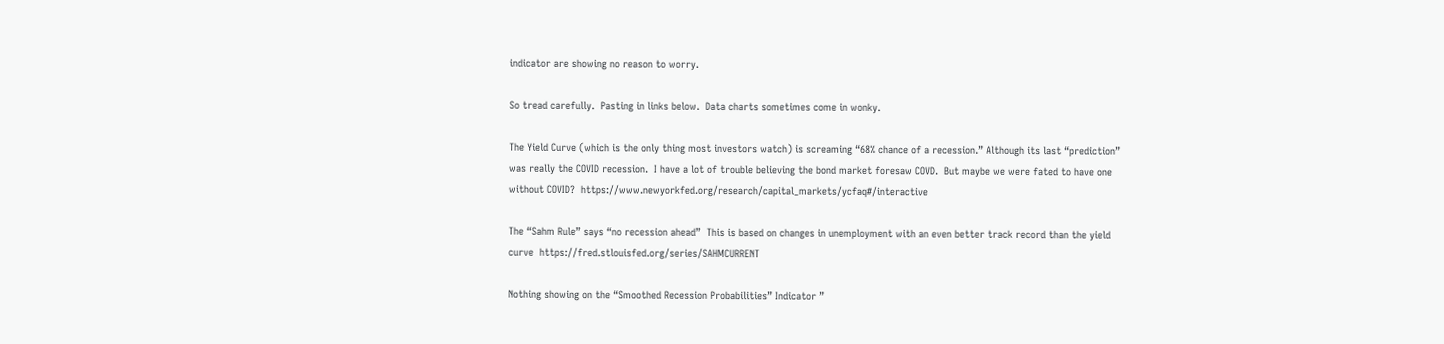indicator are showing no reason to worry.

So tread carefully.  Pasting in links below.  Data charts sometimes come in wonky.

The Yield Curve (which is the only thing most investors watch) is screaming “68% chance of a recession.” Although its last “prediction” was really the COVID recession.  I have a lot of trouble believing the bond market foresaw COVD.  But maybe we were fated to have one without COVID?  https://www.newyorkfed.org/research/capital_markets/ycfaq#/interactive

The “Sahm Rule” says “no recession ahead”  This is based on changes in unemployment with an even better track record than the yield curve  https://fred.stlouisfed.org/series/SAHMCURRENT

Nothing showing on the “Smoothed Recession Probabilities” Indicator ”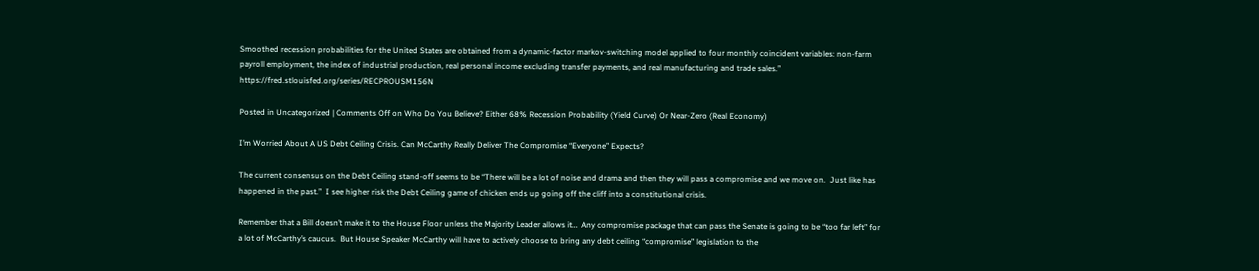Smoothed recession probabilities for the United States are obtained from a dynamic-factor markov-switching model applied to four monthly coincident variables: non-farm payroll employment, the index of industrial production, real personal income excluding transfer payments, and real manufacturing and trade sales.” https://fred.stlouisfed.org/series/RECPROUSM156N

Posted in Uncategorized | Comments Off on Who Do You Believe? Either 68% Recession Probability (Yield Curve) Or Near-Zero (Real Economy)

I’m Worried About A US Debt Ceiling Crisis. Can McCarthy Really Deliver The Compromise “Everyone” Expects?

The current consensus on the Debt Ceiling stand-off seems to be “There will be a lot of noise and drama and then they will pass a compromise and we move on.  Just like has happened in the past.”  I see higher risk the Debt Ceiling game of chicken ends up going off the cliff into a constitutional crisis.

Remember that a Bill doesn’t make it to the House Floor unless the Majority Leader allows it…  Any compromise package that can pass the Senate is going to be “too far left” for a lot of McCarthy’s caucus.  But House Speaker McCarthy will have to actively choose to bring any debt ceiling “compromise” legislation to the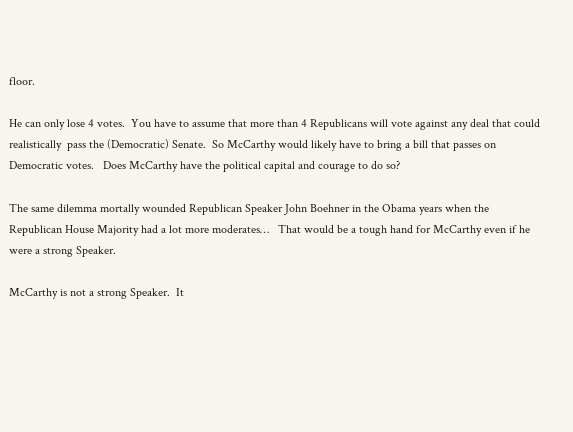floor.

He can only lose 4 votes.  You have to assume that more than 4 Republicans will vote against any deal that could realistically  pass the (Democratic) Senate.  So McCarthy would likely have to bring a bill that passes on Democratic votes.   Does McCarthy have the political capital and courage to do so?

The same dilemma mortally wounded Republican Speaker John Boehner in the Obama years when the Republican House Majority had a lot more moderates…   That would be a tough hand for McCarthy even if he were a strong Speaker.

McCarthy is not a strong Speaker.  It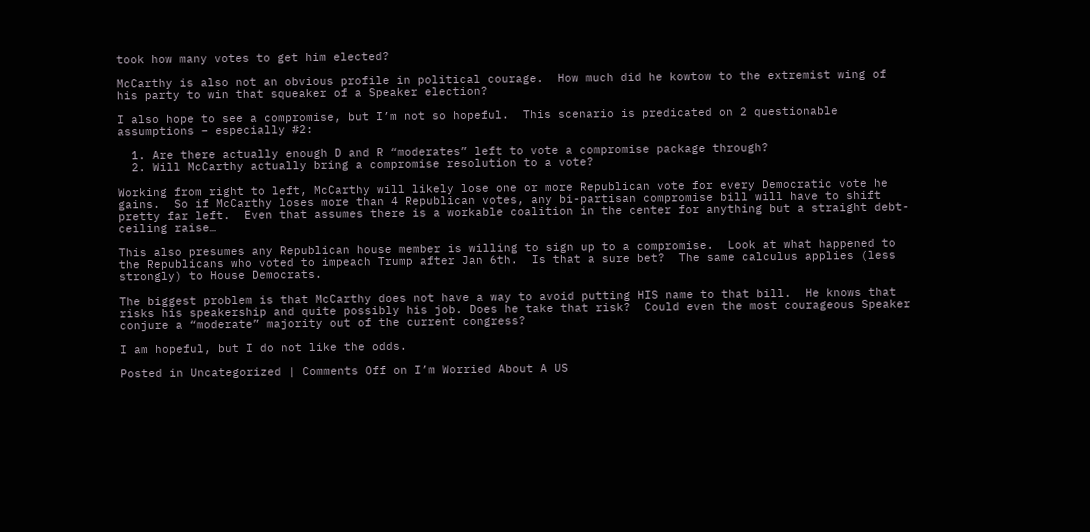took how many votes to get him elected?

McCarthy is also not an obvious profile in political courage.  How much did he kowtow to the extremist wing of his party to win that squeaker of a Speaker election?

I also hope to see a compromise, but I’m not so hopeful.  This scenario is predicated on 2 questionable assumptions – especially #2:

  1. Are there actually enough D and R “moderates” left to vote a compromise package through?
  2. Will McCarthy actually bring a compromise resolution to a vote?

Working from right to left, McCarthy will likely lose one or more Republican vote for every Democratic vote he gains.  So if McCarthy loses more than 4 Republican votes, any bi-partisan compromise bill will have to shift pretty far left.  Even that assumes there is a workable coalition in the center for anything but a straight debt-ceiling raise…

This also presumes any Republican house member is willing to sign up to a compromise.  Look at what happened to the Republicans who voted to impeach Trump after Jan 6th.  Is that a sure bet?  The same calculus applies (less strongly) to House Democrats.

The biggest problem is that McCarthy does not have a way to avoid putting HIS name to that bill.  He knows that risks his speakership and quite possibly his job. Does he take that risk?  Could even the most courageous Speaker conjure a “moderate” majority out of the current congress?

I am hopeful, but I do not like the odds.

Posted in Uncategorized | Comments Off on I’m Worried About A US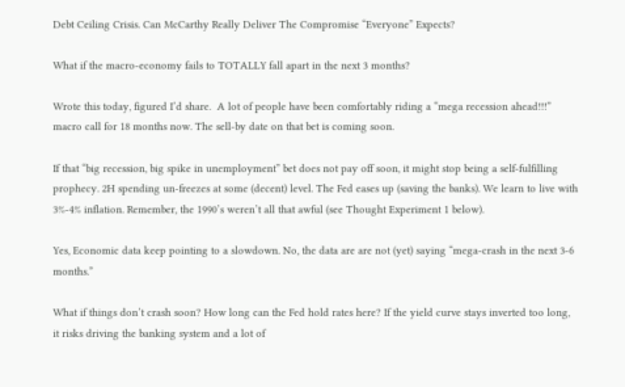Debt Ceiling Crisis. Can McCarthy Really Deliver The Compromise “Everyone” Expects?

What if the macro-economy fails to TOTALLY fall apart in the next 3 months?

Wrote this today, figured I’d share.  A lot of people have been comfortably riding a “mega recession ahead!!!” macro call for 18 months now. The sell-by date on that bet is coming soon.

If that “big recession, big spike in unemployment” bet does not pay off soon, it might stop being a self-fulfilling prophecy. 2H spending un-freezes at some (decent) level. The Fed eases up (saving the banks). We learn to live with 3%-4% inflation. Remember, the 1990’s weren’t all that awful (see Thought Experiment 1 below).

Yes, Economic data keep pointing to a slowdown. No, the data are are not (yet) saying “mega-crash in the next 3-6 months.”

What if things don’t crash soon? How long can the Fed hold rates here? If the yield curve stays inverted too long, it risks driving the banking system and a lot of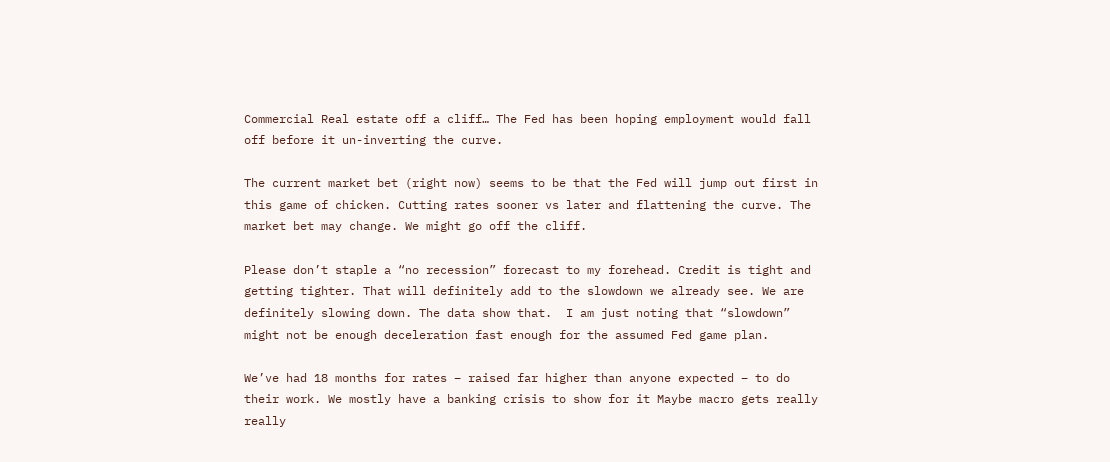Commercial Real estate off a cliff… The Fed has been hoping employment would fall off before it un-inverting the curve.

The current market bet (right now) seems to be that the Fed will jump out first in this game of chicken. Cutting rates sooner vs later and flattening the curve. The market bet may change. We might go off the cliff.

Please don’t staple a “no recession” forecast to my forehead. Credit is tight and getting tighter. That will definitely add to the slowdown we already see. We are definitely slowing down. The data show that.  I am just noting that “slowdown” might not be enough deceleration fast enough for the assumed Fed game plan.

We’ve had 18 months for rates – raised far higher than anyone expected – to do their work. We mostly have a banking crisis to show for it Maybe macro gets really really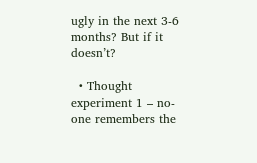ugly in the next 3-6 months? But if it doesn’t?

  • Thought experiment 1 – no-one remembers the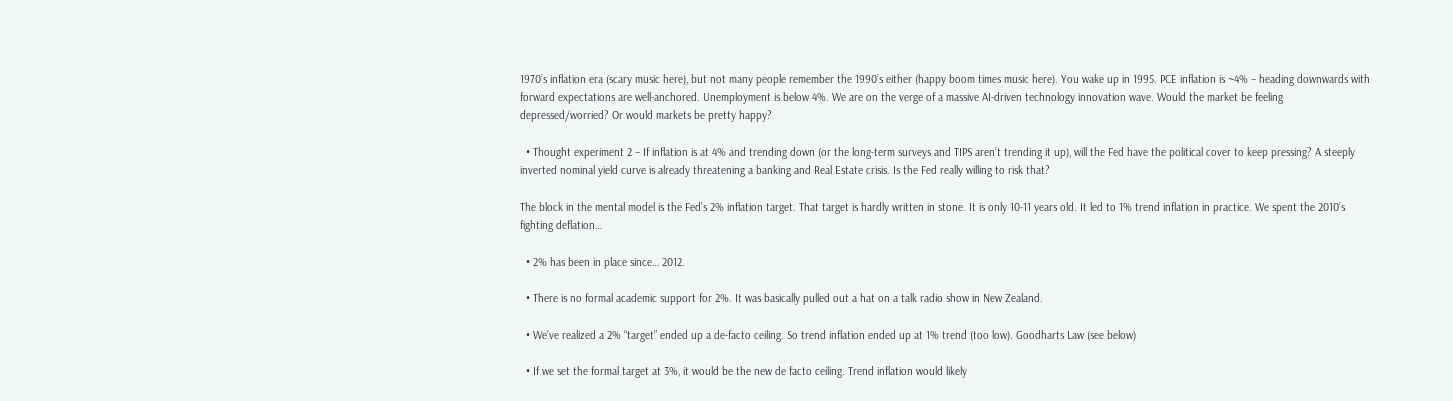1970’s inflation era (scary music here), but not many people remember the 1990’s either (happy boom times music here). You wake up in 1995. PCE inflation is ~4% – heading downwards with forward expectations are well-anchored. Unemployment is below 4%. We are on the verge of a massive AI-driven technology innovation wave. Would the market be feeling depressed/worried? Or would markets be pretty happy?

  • Thought experiment 2 – If inflation is at 4% and trending down (or the long-term surveys and TIPS aren’t trending it up), will the Fed have the political cover to keep pressing? A steeply inverted nominal yield curve is already threatening a banking and Real Estate crisis. Is the Fed really willing to risk that?

The block in the mental model is the Fed’s 2% inflation target. That target is hardly written in stone. It is only 10-11 years old. It led to 1% trend inflation in practice. We spent the 2010’s fighting deflation…

  • 2% has been in place since… 2012.

  • There is no formal academic support for 2%. It was basically pulled out a hat on a talk radio show in New Zealand.

  • We’ve realized a 2% “target” ended up a de-facto ceiling. So trend inflation ended up at 1% trend (too low). Goodharts Law (see below)

  • If we set the formal target at 3%, it would be the new de facto ceiling. Trend inflation would likely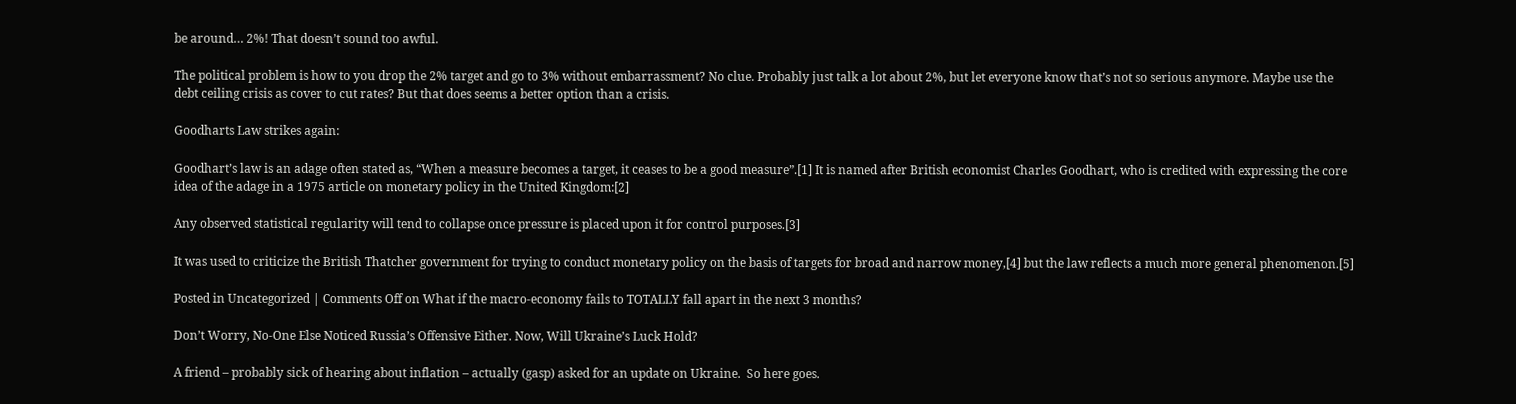be around… 2%! That doesn’t sound too awful.

The political problem is how to you drop the 2% target and go to 3% without embarrassment? No clue. Probably just talk a lot about 2%, but let everyone know that’s not so serious anymore. Maybe use the debt ceiling crisis as cover to cut rates? But that does seems a better option than a crisis.

Goodharts Law strikes again:

Goodhart’s law is an adage often stated as, “When a measure becomes a target, it ceases to be a good measure”.[1] It is named after British economist Charles Goodhart, who is credited with expressing the core idea of the adage in a 1975 article on monetary policy in the United Kingdom:[2]

Any observed statistical regularity will tend to collapse once pressure is placed upon it for control purposes.[3]

It was used to criticize the British Thatcher government for trying to conduct monetary policy on the basis of targets for broad and narrow money,[4] but the law reflects a much more general phenomenon.[5]

Posted in Uncategorized | Comments Off on What if the macro-economy fails to TOTALLY fall apart in the next 3 months?

Don’t Worry, No-One Else Noticed Russia’s Offensive Either. Now, Will Ukraine’s Luck Hold?

A friend – probably sick of hearing about inflation – actually (gasp) asked for an update on Ukraine.  So here goes.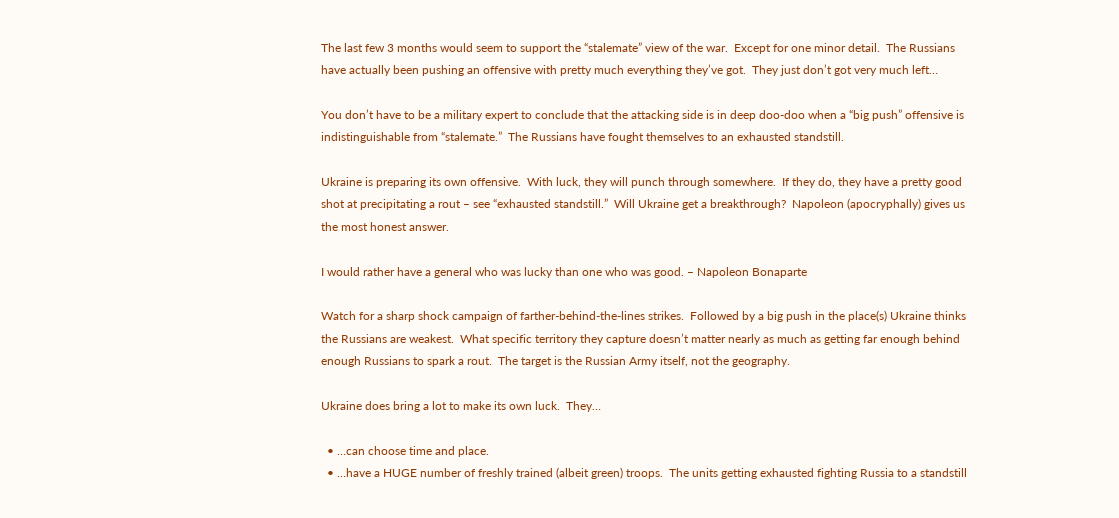The last few 3 months would seem to support the “stalemate” view of the war.  Except for one minor detail.  The Russians have actually been pushing an offensive with pretty much everything they’ve got.  They just don’t got very much left…

You don’t have to be a military expert to conclude that the attacking side is in deep doo-doo when a “big push” offensive is indistinguishable from “stalemate.”  The Russians have fought themselves to an exhausted standstill.

Ukraine is preparing its own offensive.  With luck, they will punch through somewhere.  If they do, they have a pretty good shot at precipitating a rout – see “exhausted standstill.”  Will Ukraine get a breakthrough?  Napoleon (apocryphally) gives us the most honest answer.

I would rather have a general who was lucky than one who was good. – Napoleon Bonaparte

Watch for a sharp shock campaign of farther-behind-the-lines strikes.  Followed by a big push in the place(s) Ukraine thinks the Russians are weakest.  What specific territory they capture doesn’t matter nearly as much as getting far enough behind enough Russians to spark a rout.  The target is the Russian Army itself, not the geography.

Ukraine does bring a lot to make its own luck.  They…

  • …can choose time and place.
  • …have a HUGE number of freshly trained (albeit green) troops.  The units getting exhausted fighting Russia to a standstill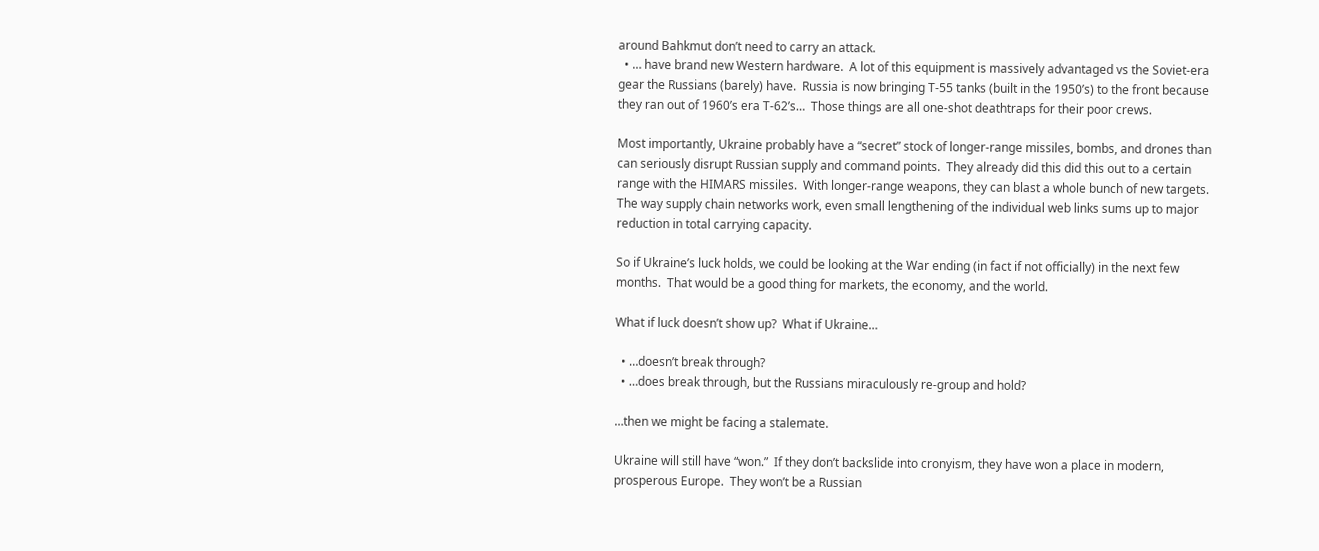around Bahkmut don’t need to carry an attack.
  • … have brand new Western hardware.  A lot of this equipment is massively advantaged vs the Soviet-era gear the Russians (barely) have.  Russia is now bringing T-55 tanks (built in the 1950’s) to the front because they ran out of 1960’s era T-62’s…  Those things are all one-shot deathtraps for their poor crews.

Most importantly, Ukraine probably have a “secret” stock of longer-range missiles, bombs, and drones than can seriously disrupt Russian supply and command points.  They already did this did this out to a certain range with the HIMARS missiles.  With longer-range weapons, they can blast a whole bunch of new targets.  The way supply chain networks work, even small lengthening of the individual web links sums up to major reduction in total carrying capacity.

So if Ukraine’s luck holds, we could be looking at the War ending (in fact if not officially) in the next few months.  That would be a good thing for markets, the economy, and the world.

What if luck doesn’t show up?  What if Ukraine…

  • …doesn’t break through?
  • …does break through, but the Russians miraculously re-group and hold?

…then we might be facing a stalemate.

Ukraine will still have “won.”  If they don’t backslide into cronyism, they have won a place in modern, prosperous Europe.  They won’t be a Russian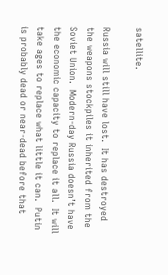satellite.

Russia will still have lost.  It has destroyed  the weapons stockpiles it inherited from the Soviet Union.  Modern-day Russia doesn’t have the economic capacity to replace it all.  It will take ages to replace what little it can.  Putin is probably dead or near-dead before that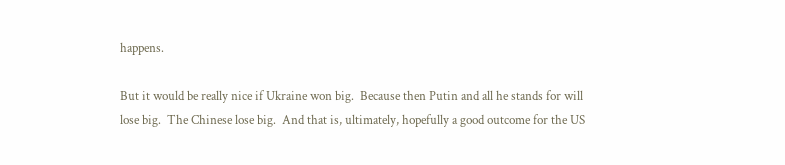happens.

But it would be really nice if Ukraine won big.  Because then Putin and all he stands for will lose big.  The Chinese lose big.  And that is, ultimately, hopefully a good outcome for the US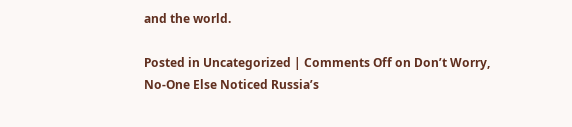and the world.

Posted in Uncategorized | Comments Off on Don’t Worry, No-One Else Noticed Russia’s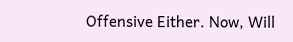Offensive Either. Now, Will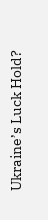Ukraine’s Luck Hold?